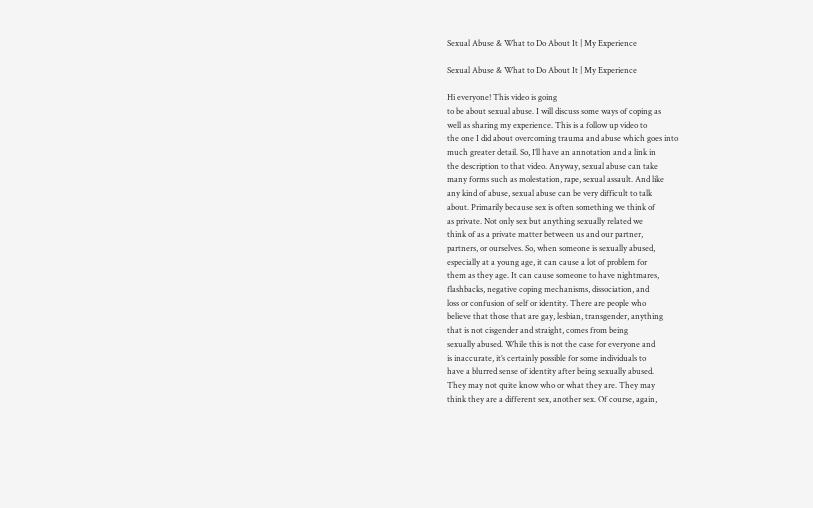Sexual Abuse & What to Do About It | My Experience

Sexual Abuse & What to Do About It | My Experience

Hi everyone! This video is going
to be about sexual abuse. I will discuss some ways of coping as
well as sharing my experience. This is a follow up video to
the one I did about overcoming trauma and abuse which goes into
much greater detail. So, I’ll have an annotation and a link in
the description to that video. Anyway, sexual abuse can take
many forms such as molestation, rape, sexual assault. And like
any kind of abuse, sexual abuse can be very difficult to talk
about. Primarily because sex is often something we think of
as private. Not only sex but anything sexually related we
think of as a private matter between us and our partner,
partners, or ourselves. So, when someone is sexually abused,
especially at a young age, it can cause a lot of problem for
them as they age. It can cause someone to have nightmares,
flashbacks, negative coping mechanisms, dissociation, and
loss or confusion of self or identity. There are people who
believe that those that are gay, lesbian, transgender, anything
that is not cisgender and straight, comes from being
sexually abused. While this is not the case for everyone and
is inaccurate, it’s certainly possible for some individuals to
have a blurred sense of identity after being sexually abused.
They may not quite know who or what they are. They may
think they are a different sex, another sex. Of course, again,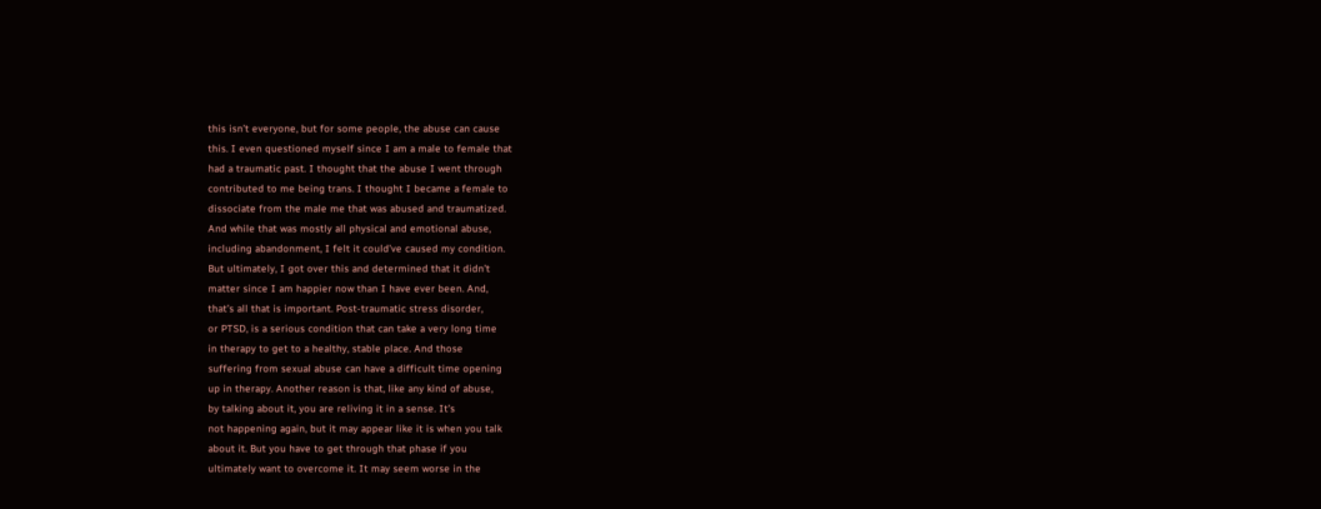this isn’t everyone, but for some people, the abuse can cause
this. I even questioned myself since I am a male to female that
had a traumatic past. I thought that the abuse I went through
contributed to me being trans. I thought I became a female to
dissociate from the male me that was abused and traumatized.
And while that was mostly all physical and emotional abuse,
including abandonment, I felt it could’ve caused my condition.
But ultimately, I got over this and determined that it didn’t
matter since I am happier now than I have ever been. And,
that’s all that is important. Post-traumatic stress disorder,
or PTSD, is a serious condition that can take a very long time
in therapy to get to a healthy, stable place. And those
suffering from sexual abuse can have a difficult time opening
up in therapy. Another reason is that, like any kind of abuse,
by talking about it, you are reliving it in a sense. It’s
not happening again, but it may appear like it is when you talk
about it. But you have to get through that phase if you
ultimately want to overcome it. It may seem worse in the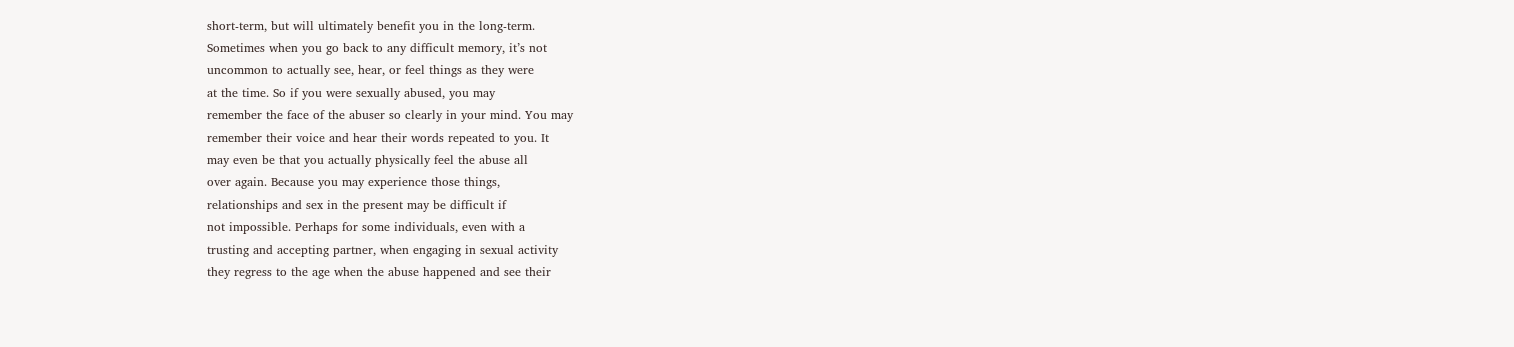short-term, but will ultimately benefit you in the long-term.
Sometimes when you go back to any difficult memory, it’s not
uncommon to actually see, hear, or feel things as they were
at the time. So if you were sexually abused, you may
remember the face of the abuser so clearly in your mind. You may
remember their voice and hear their words repeated to you. It
may even be that you actually physically feel the abuse all
over again. Because you may experience those things,
relationships and sex in the present may be difficult if
not impossible. Perhaps for some individuals, even with a
trusting and accepting partner, when engaging in sexual activity
they regress to the age when the abuse happened and see their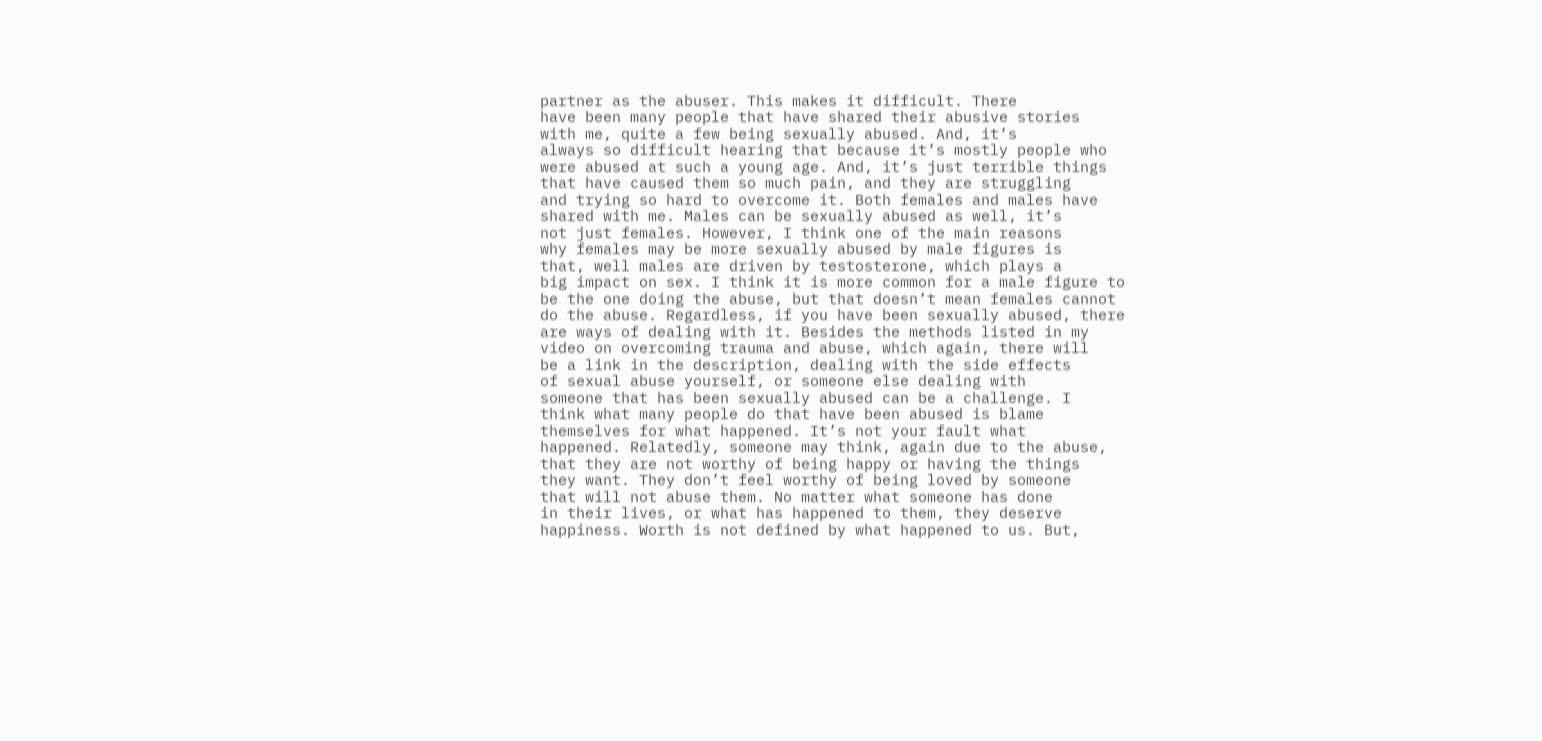partner as the abuser. This makes it difficult. There
have been many people that have shared their abusive stories
with me, quite a few being sexually abused. And, it’s
always so difficult hearing that because it’s mostly people who
were abused at such a young age. And, it’s just terrible things
that have caused them so much pain, and they are struggling
and trying so hard to overcome it. Both females and males have
shared with me. Males can be sexually abused as well, it’s
not just females. However, I think one of the main reasons
why females may be more sexually abused by male figures is
that, well males are driven by testosterone, which plays a
big impact on sex. I think it is more common for a male figure to
be the one doing the abuse, but that doesn’t mean females cannot
do the abuse. Regardless, if you have been sexually abused, there
are ways of dealing with it. Besides the methods listed in my
video on overcoming trauma and abuse, which again, there will
be a link in the description, dealing with the side effects
of sexual abuse yourself, or someone else dealing with
someone that has been sexually abused can be a challenge. I
think what many people do that have been abused is blame
themselves for what happened. It’s not your fault what
happened. Relatedly, someone may think, again due to the abuse,
that they are not worthy of being happy or having the things
they want. They don’t feel worthy of being loved by someone
that will not abuse them. No matter what someone has done
in their lives, or what has happened to them, they deserve
happiness. Worth is not defined by what happened to us. But,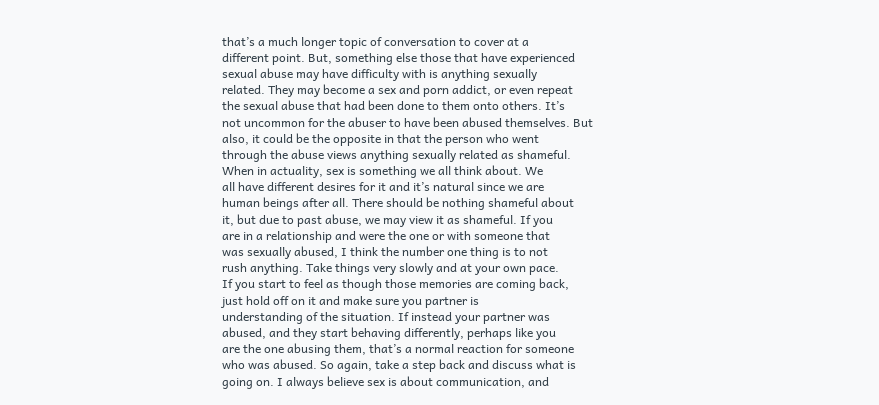that’s a much longer topic of conversation to cover at a
different point. But, something else those that have experienced
sexual abuse may have difficulty with is anything sexually
related. They may become a sex and porn addict, or even repeat
the sexual abuse that had been done to them onto others. It’s
not uncommon for the abuser to have been abused themselves. But
also, it could be the opposite in that the person who went
through the abuse views anything sexually related as shameful.
When in actuality, sex is something we all think about. We
all have different desires for it and it’s natural since we are
human beings after all. There should be nothing shameful about
it, but due to past abuse, we may view it as shameful. If you
are in a relationship and were the one or with someone that
was sexually abused, I think the number one thing is to not
rush anything. Take things very slowly and at your own pace.
If you start to feel as though those memories are coming back,
just hold off on it and make sure you partner is
understanding of the situation. If instead your partner was
abused, and they start behaving differently, perhaps like you
are the one abusing them, that’s a normal reaction for someone
who was abused. So again, take a step back and discuss what is
going on. I always believe sex is about communication, and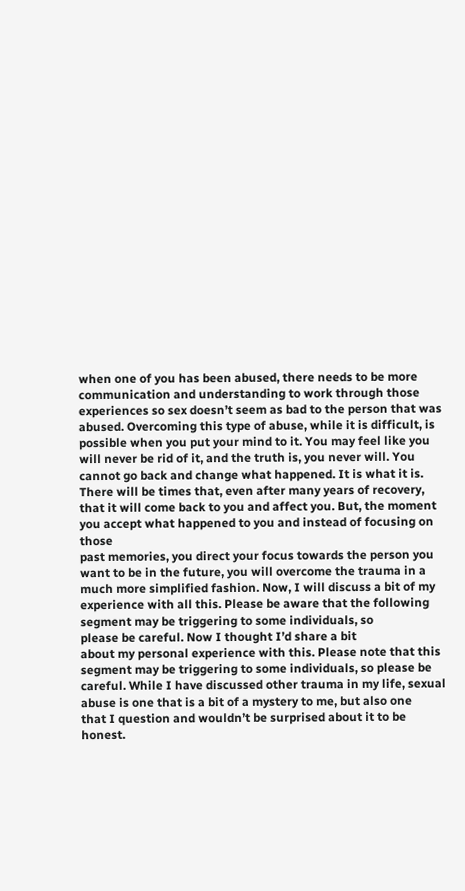when one of you has been abused, there needs to be more
communication and understanding to work through those
experiences so sex doesn’t seem as bad to the person that was
abused. Overcoming this type of abuse, while it is difficult, is
possible when you put your mind to it. You may feel like you
will never be rid of it, and the truth is, you never will. You
cannot go back and change what happened. It is what it is.
There will be times that, even after many years of recovery,
that it will come back to you and affect you. But, the moment
you accept what happened to you and instead of focusing on those
past memories, you direct your focus towards the person you
want to be in the future, you will overcome the trauma in a
much more simplified fashion. Now, I will discuss a bit of my
experience with all this. Please be aware that the following
segment may be triggering to some individuals, so
please be careful. Now I thought I’d share a bit
about my personal experience with this. Please note that this
segment may be triggering to some individuals, so please be
careful. While I have discussed other trauma in my life, sexual
abuse is one that is a bit of a mystery to me, but also one
that I question and wouldn’t be surprised about it to be honest.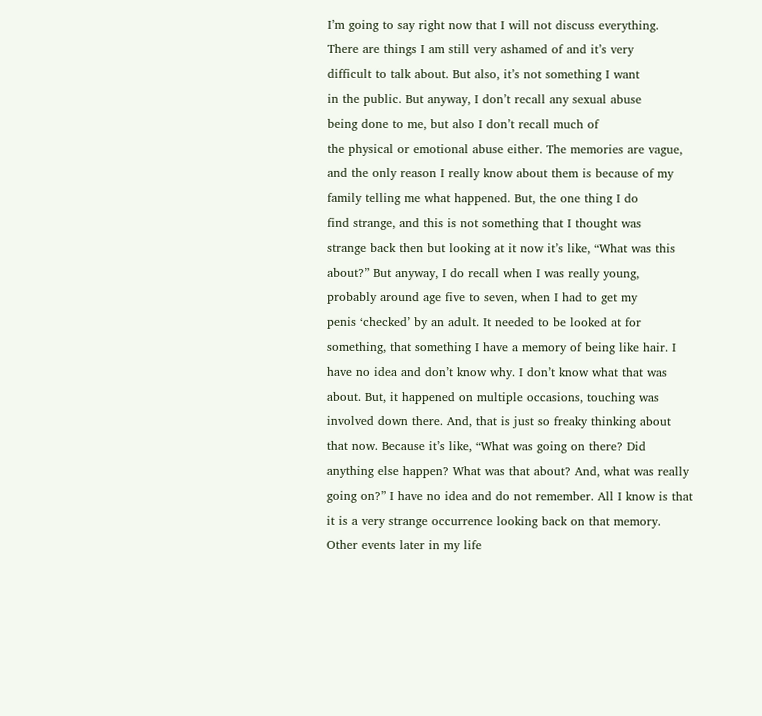I’m going to say right now that I will not discuss everything.
There are things I am still very ashamed of and it’s very
difficult to talk about. But also, it’s not something I want
in the public. But anyway, I don’t recall any sexual abuse
being done to me, but also I don’t recall much of
the physical or emotional abuse either. The memories are vague,
and the only reason I really know about them is because of my
family telling me what happened. But, the one thing I do
find strange, and this is not something that I thought was
strange back then but looking at it now it’s like, “What was this
about?” But anyway, I do recall when I was really young,
probably around age five to seven, when I had to get my
penis ‘checked’ by an adult. It needed to be looked at for
something, that something I have a memory of being like hair. I
have no idea and don’t know why. I don’t know what that was
about. But, it happened on multiple occasions, touching was
involved down there. And, that is just so freaky thinking about
that now. Because it’s like, “What was going on there? Did
anything else happen? What was that about? And, what was really
going on?” I have no idea and do not remember. All I know is that
it is a very strange occurrence looking back on that memory.
Other events later in my life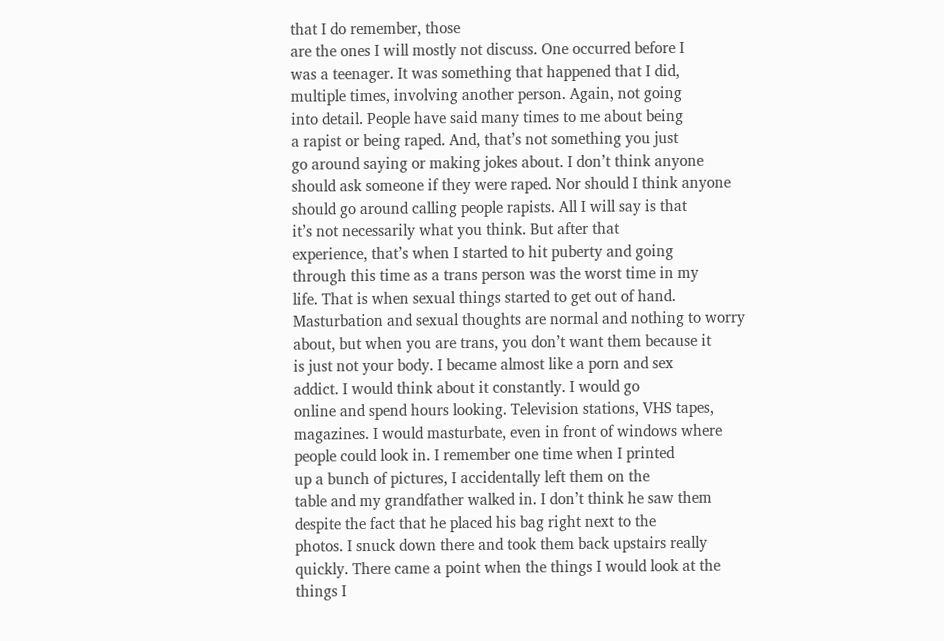that I do remember, those
are the ones I will mostly not discuss. One occurred before I
was a teenager. It was something that happened that I did,
multiple times, involving another person. Again, not going
into detail. People have said many times to me about being
a rapist or being raped. And, that’s not something you just
go around saying or making jokes about. I don’t think anyone
should ask someone if they were raped. Nor should I think anyone
should go around calling people rapists. All I will say is that
it’s not necessarily what you think. But after that
experience, that’s when I started to hit puberty and going
through this time as a trans person was the worst time in my
life. That is when sexual things started to get out of hand.
Masturbation and sexual thoughts are normal and nothing to worry
about, but when you are trans, you don’t want them because it
is just not your body. I became almost like a porn and sex
addict. I would think about it constantly. I would go
online and spend hours looking. Television stations, VHS tapes,
magazines. I would masturbate, even in front of windows where
people could look in. I remember one time when I printed
up a bunch of pictures, I accidentally left them on the
table and my grandfather walked in. I don’t think he saw them
despite the fact that he placed his bag right next to the
photos. I snuck down there and took them back upstairs really
quickly. There came a point when the things I would look at the
things I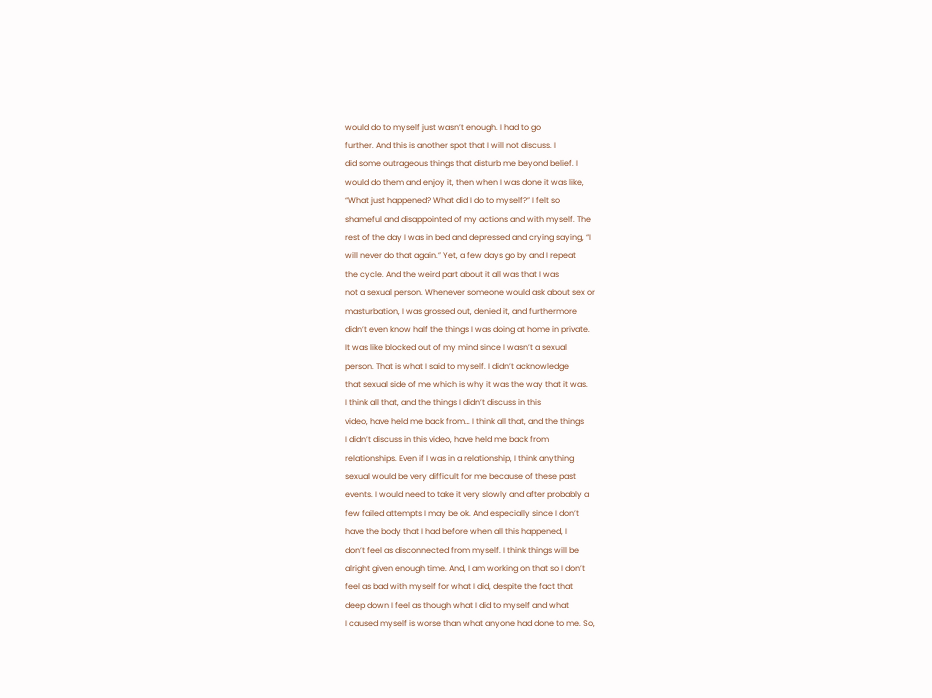would do to myself just wasn’t enough. I had to go
further. And this is another spot that I will not discuss. I
did some outrageous things that disturb me beyond belief. I
would do them and enjoy it, then when I was done it was like,
“What just happened? What did I do to myself?” I felt so
shameful and disappointed of my actions and with myself. The
rest of the day I was in bed and depressed and crying saying, “I
will never do that again.” Yet, a few days go by and I repeat
the cycle. And the weird part about it all was that I was
not a sexual person. Whenever someone would ask about sex or
masturbation, I was grossed out, denied it, and furthermore
didn’t even know half the things I was doing at home in private.
It was like blocked out of my mind since I wasn’t a sexual
person. That is what I said to myself. I didn’t acknowledge
that sexual side of me which is why it was the way that it was.
I think all that, and the things I didn’t discuss in this
video, have held me back from… I think all that, and the things
I didn’t discuss in this video, have held me back from
relationships. Even if I was in a relationship, I think anything
sexual would be very difficult for me because of these past
events. I would need to take it very slowly and after probably a
few failed attempts I may be ok. And especially since I don’t
have the body that I had before when all this happened, I
don’t feel as disconnected from myself. I think things will be
alright given enough time. And, I am working on that so I don’t
feel as bad with myself for what I did, despite the fact that
deep down I feel as though what I did to myself and what
I caused myself is worse than what anyone had done to me. So,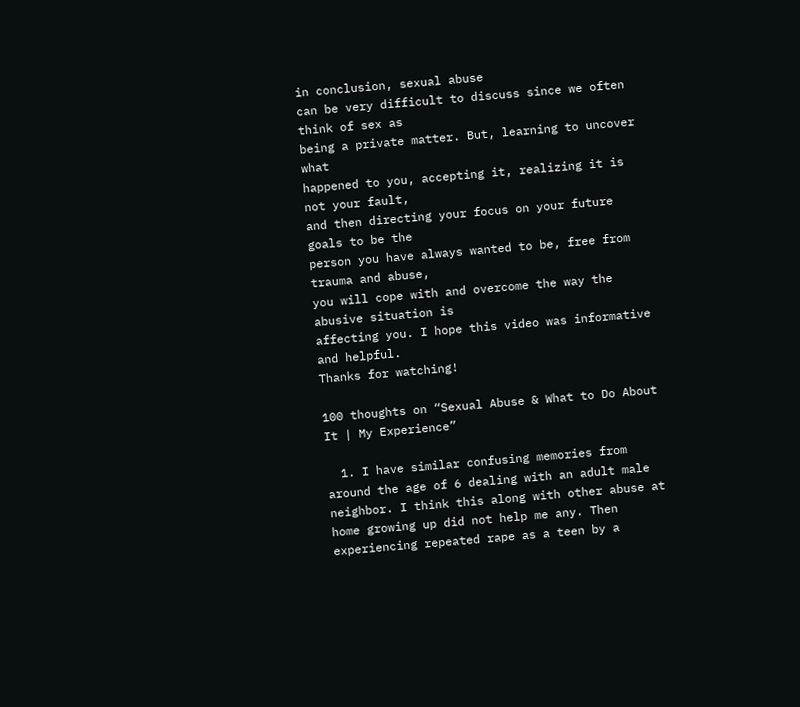in conclusion, sexual abuse
can be very difficult to discuss since we often think of sex as
being a private matter. But, learning to uncover what
happened to you, accepting it, realizing it is not your fault,
and then directing your focus on your future goals to be the
person you have always wanted to be, free from trauma and abuse,
you will cope with and overcome the way the abusive situation is
affecting you. I hope this video was informative and helpful.
Thanks for watching!

100 thoughts on “Sexual Abuse & What to Do About It | My Experience”

  1. I have similar confusing memories from around the age of 6 dealing with an adult male neighbor. I think this along with other abuse at home growing up did not help me any. Then experiencing repeated rape as a teen by a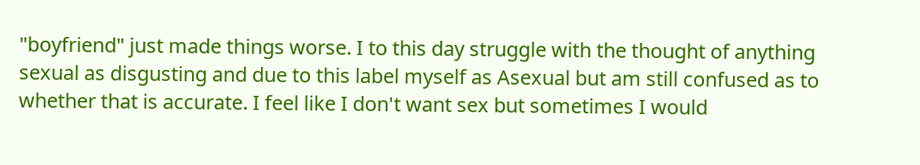"boyfriend" just made things worse. I to this day struggle with the thought of anything sexual as disgusting and due to this label myself as Asexual but am still confused as to whether that is accurate. I feel like I don't want sex but sometimes I would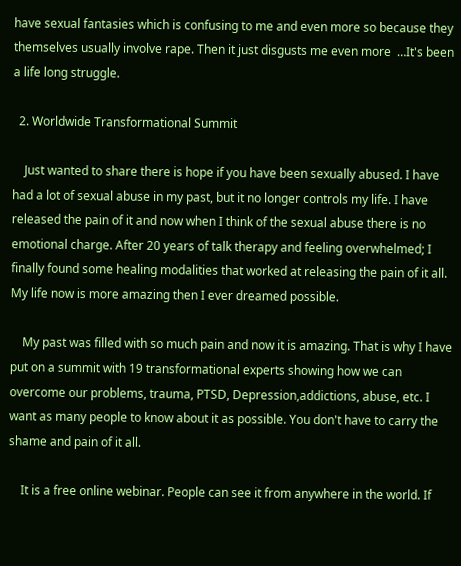have sexual fantasies which is confusing to me and even more so because they themselves usually involve rape. Then it just disgusts me even more  …It's been a life long struggle.

  2. Worldwide Transformational Summit

    Just wanted to share there is hope if you have been sexually abused. I have had a lot of sexual abuse in my past, but it no longer controls my life. I have released the pain of it and now when I think of the sexual abuse there is no emotional charge. After 20 years of talk therapy and feeling overwhelmed; I finally found some healing modalities that worked at releasing the pain of it all. My life now is more amazing then I ever dreamed possible.

    My past was filled with so much pain and now it is amazing. That is why I have put on a summit with 19 transformational experts showing how we can overcome our problems, trauma, PTSD, Depression,addictions, abuse, etc. I want as many people to know about it as possible. You don't have to carry the shame and pain of it all.

    It is a free online webinar. People can see it from anywhere in the world. If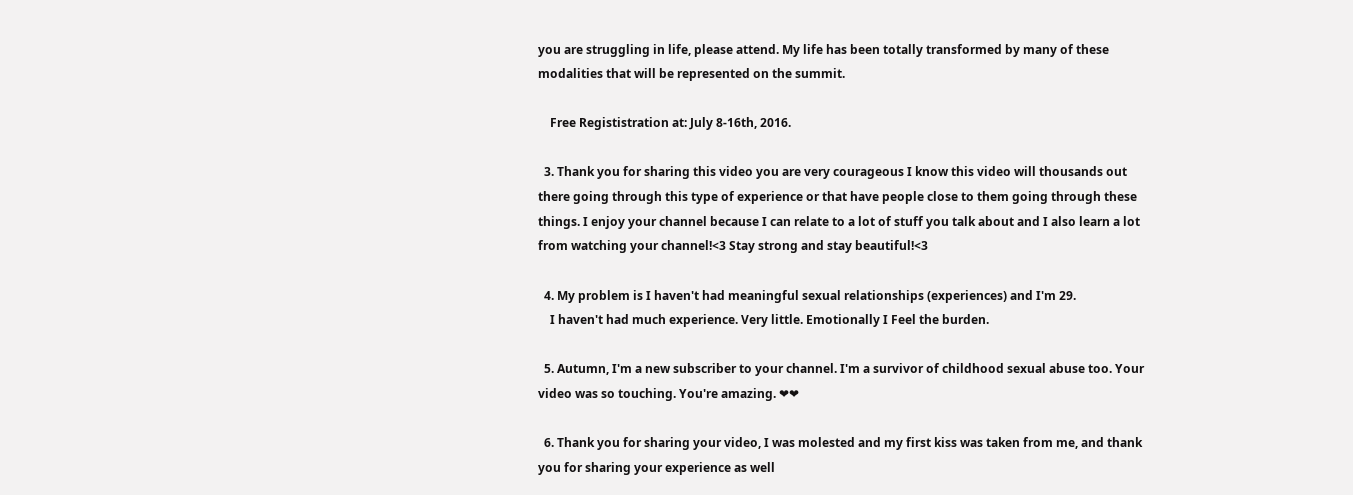you are struggling in life, please attend. My life has been totally transformed by many of these modalities that will be represented on the summit.

    Free Regististration at: July 8-16th, 2016.

  3. Thank you for sharing this video you are very courageous I know this video will thousands out there going through this type of experience or that have people close to them going through these things. I enjoy your channel because I can relate to a lot of stuff you talk about and I also learn a lot from watching your channel!<3 Stay strong and stay beautiful!<3

  4. My problem is I haven't had meaningful sexual relationships (experiences) and I'm 29.
    I haven't had much experience. Very little. Emotionally I Feel the burden.

  5. Autumn, I'm a new subscriber to your channel. I'm a survivor of childhood sexual abuse too. Your video was so touching. You're amazing. ❤❤

  6. Thank you for sharing your video, I was molested and my first kiss was taken from me, and thank you for sharing your experience as well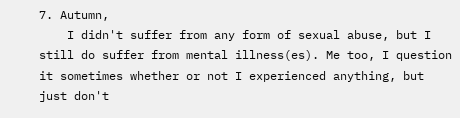7. Autumn,
    I didn't suffer from any form of sexual abuse, but I still do suffer from mental illness(es). Me too, I question it sometimes whether or not I experienced anything, but just don't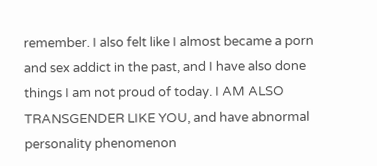remember. I also felt like I almost became a porn and sex addict in the past, and I have also done things I am not proud of today. I AM ALSO TRANSGENDER LIKE YOU, and have abnormal personality phenomenon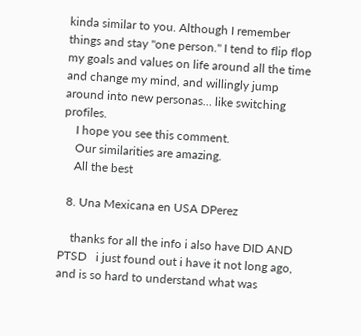kinda similar to you. Although I remember things and stay "one person." I tend to flip flop my goals and values on life around all the time and change my mind, and willingly jump around into new personas… like switching profiles.
    I hope you see this comment.
    Our similarities are amazing.
    All the best

  8. Una Mexicana en USA DPerez

    thanks for all the info i also have DID AND PTSD   i just found out i have it not long ago, and is so hard to understand what was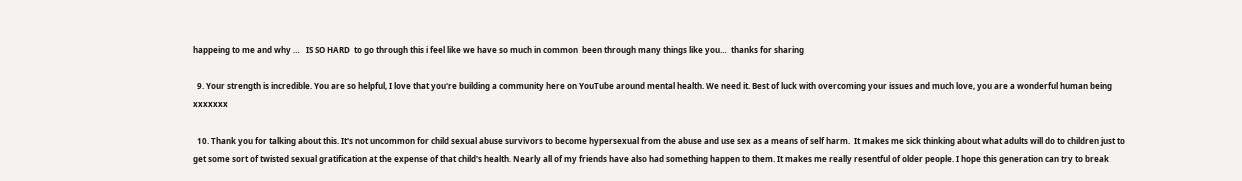happeing to me and why …   IS SO HARD  to go through this i feel like we have so much in common  been through many things like you…  thanks for sharing

  9. Your strength is incredible. You are so helpful, I love that you're building a community here on YouTube around mental health. We need it. Best of luck with overcoming your issues and much love, you are a wonderful human being xxxxxxx

  10. Thank you for talking about this. It's not uncommon for child sexual abuse survivors to become hypersexual from the abuse and use sex as a means of self harm.  It makes me sick thinking about what adults will do to children just to get some sort of twisted sexual gratification at the expense of that child's health. Nearly all of my friends have also had something happen to them. It makes me really resentful of older people. I hope this generation can try to break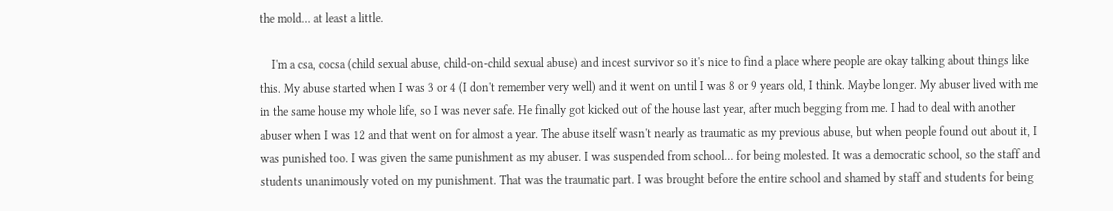the mold… at least a little.

    I'm a csa, cocsa (child sexual abuse, child-on-child sexual abuse) and incest survivor so it's nice to find a place where people are okay talking about things like this. My abuse started when I was 3 or 4 (I don't remember very well) and it went on until I was 8 or 9 years old, I think. Maybe longer. My abuser lived with me in the same house my whole life, so I was never safe. He finally got kicked out of the house last year, after much begging from me. I had to deal with another abuser when I was 12 and that went on for almost a year. The abuse itself wasn't nearly as traumatic as my previous abuse, but when people found out about it, I was punished too. I was given the same punishment as my abuser. I was suspended from school… for being molested. It was a democratic school, so the staff and students unanimously voted on my punishment. That was the traumatic part. I was brought before the entire school and shamed by staff and students for being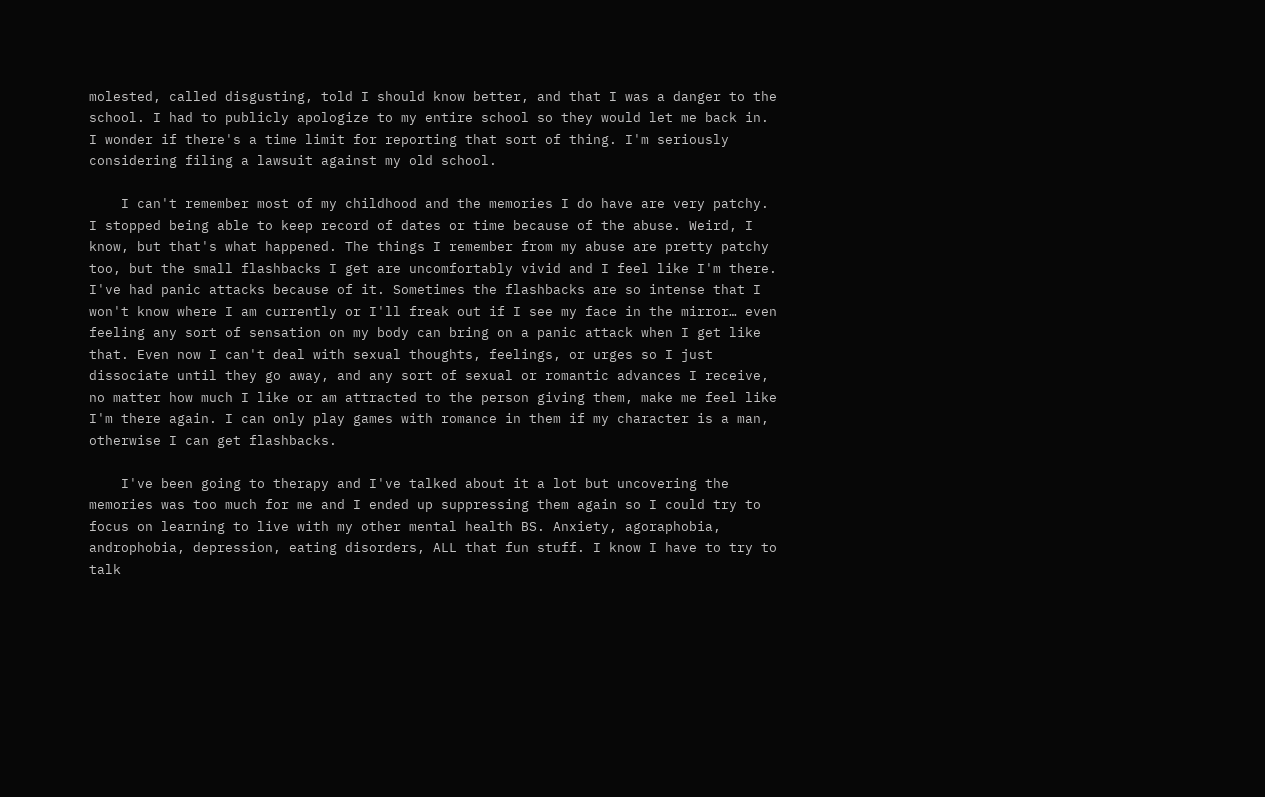molested, called disgusting, told I should know better, and that I was a danger to the school. I had to publicly apologize to my entire school so they would let me back in. I wonder if there's a time limit for reporting that sort of thing. I'm seriously considering filing a lawsuit against my old school.

    I can't remember most of my childhood and the memories I do have are very patchy. I stopped being able to keep record of dates or time because of the abuse. Weird, I know, but that's what happened. The things I remember from my abuse are pretty patchy too, but the small flashbacks I get are uncomfortably vivid and I feel like I'm there. I've had panic attacks because of it. Sometimes the flashbacks are so intense that I won't know where I am currently or I'll freak out if I see my face in the mirror… even feeling any sort of sensation on my body can bring on a panic attack when I get like that. Even now I can't deal with sexual thoughts, feelings, or urges so I just dissociate until they go away, and any sort of sexual or romantic advances I receive, no matter how much I like or am attracted to the person giving them, make me feel like I'm there again. I can only play games with romance in them if my character is a man, otherwise I can get flashbacks.

    I've been going to therapy and I've talked about it a lot but uncovering the memories was too much for me and I ended up suppressing them again so I could try to focus on learning to live with my other mental health BS. Anxiety, agoraphobia, androphobia, depression, eating disorders, ALL that fun stuff. I know I have to try to talk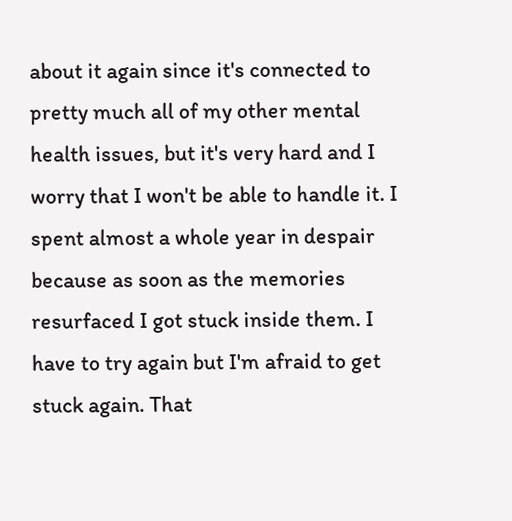about it again since it's connected to pretty much all of my other mental health issues, but it's very hard and I worry that I won't be able to handle it. I spent almost a whole year in despair because as soon as the memories resurfaced I got stuck inside them. I have to try again but I'm afraid to get stuck again. That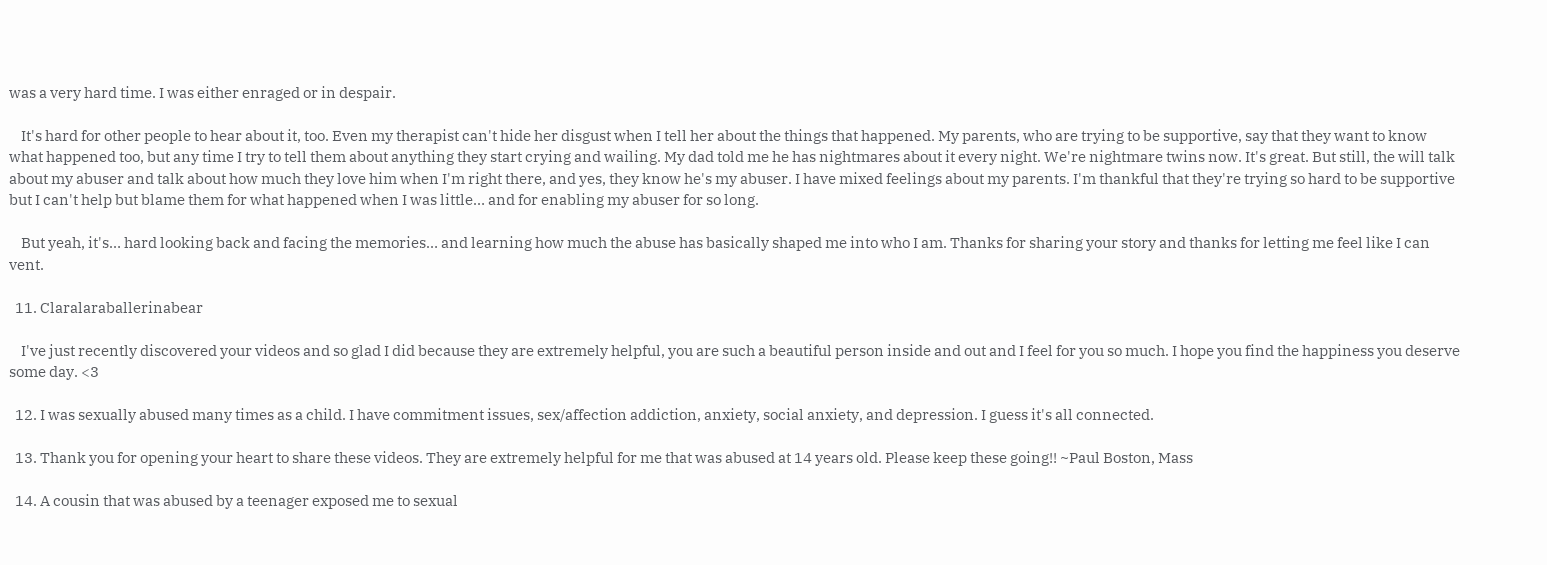was a very hard time. I was either enraged or in despair.

    It's hard for other people to hear about it, too. Even my therapist can't hide her disgust when I tell her about the things that happened. My parents, who are trying to be supportive, say that they want to know what happened too, but any time I try to tell them about anything they start crying and wailing. My dad told me he has nightmares about it every night. We're nightmare twins now. It's great. But still, the will talk about my abuser and talk about how much they love him when I'm right there, and yes, they know he's my abuser. I have mixed feelings about my parents. I'm thankful that they're trying so hard to be supportive but I can't help but blame them for what happened when I was little… and for enabling my abuser for so long.

    But yeah, it's… hard looking back and facing the memories… and learning how much the abuse has basically shaped me into who I am. Thanks for sharing your story and thanks for letting me feel like I can vent.

  11. Claralaraballerinabear

    I've just recently discovered your videos and so glad I did because they are extremely helpful, you are such a beautiful person inside and out and I feel for you so much. I hope you find the happiness you deserve some day. <3

  12. I was sexually abused many times as a child. I have commitment issues, sex/affection addiction, anxiety, social anxiety, and depression. I guess it's all connected.

  13. Thank you for opening your heart to share these videos. They are extremely helpful for me that was abused at 14 years old. Please keep these going!! ~Paul Boston, Mass

  14. A cousin that was abused by a teenager exposed me to sexual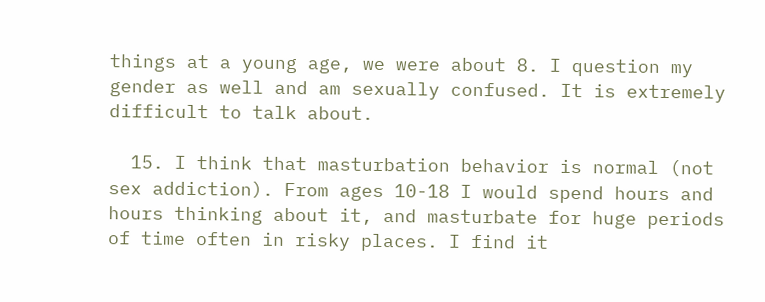things at a young age, we were about 8. I question my gender as well and am sexually confused. It is extremely difficult to talk about.

  15. I think that masturbation behavior is normal (not sex addiction). From ages 10-18 I would spend hours and hours thinking about it, and masturbate for huge periods of time often in risky places. I find it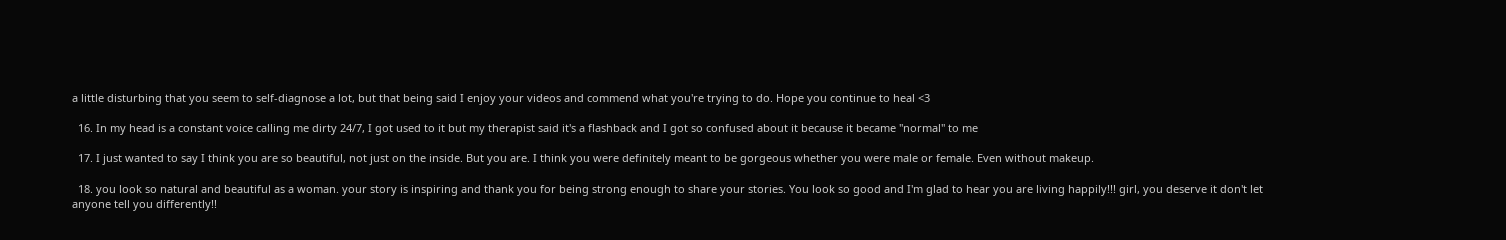a little disturbing that you seem to self-diagnose a lot, but that being said I enjoy your videos and commend what you're trying to do. Hope you continue to heal <3

  16. In my head is a constant voice calling me dirty 24/7, I got used to it but my therapist said it's a flashback and I got so confused about it because it became "normal" to me

  17. I just wanted to say I think you are so beautiful, not just on the inside. But you are. I think you were definitely meant to be gorgeous whether you were male or female. Even without makeup.

  18. you look so natural and beautiful as a woman. your story is inspiring and thank you for being strong enough to share your stories. You look so good and I'm glad to hear you are living happily!!! girl, you deserve it don't let anyone tell you differently!!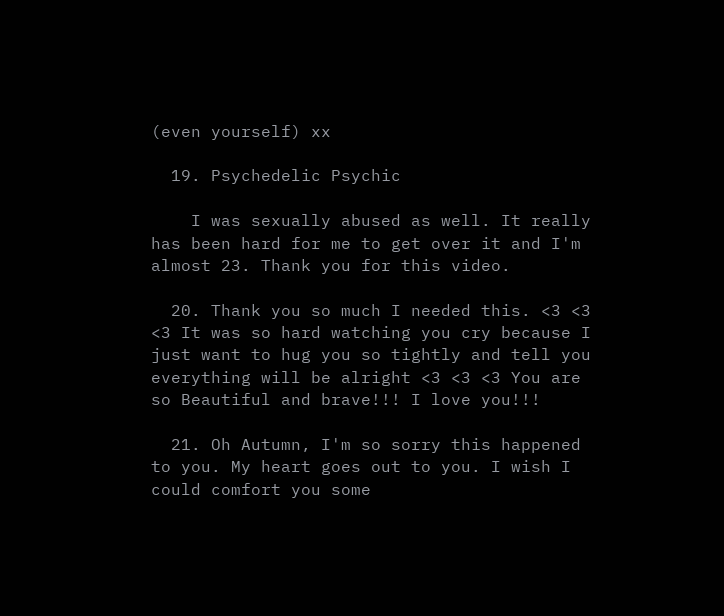(even yourself) xx

  19. Psychedelic Psychic

    I was sexually abused as well. It really has been hard for me to get over it and I'm almost 23. Thank you for this video.

  20. Thank you so much I needed this. <3 <3 <3 It was so hard watching you cry because I just want to hug you so tightly and tell you everything will be alright <3 <3 <3 You are so Beautiful and brave!!! I love you!!!

  21. Oh Autumn, I'm so sorry this happened to you. My heart goes out to you. I wish I could comfort you some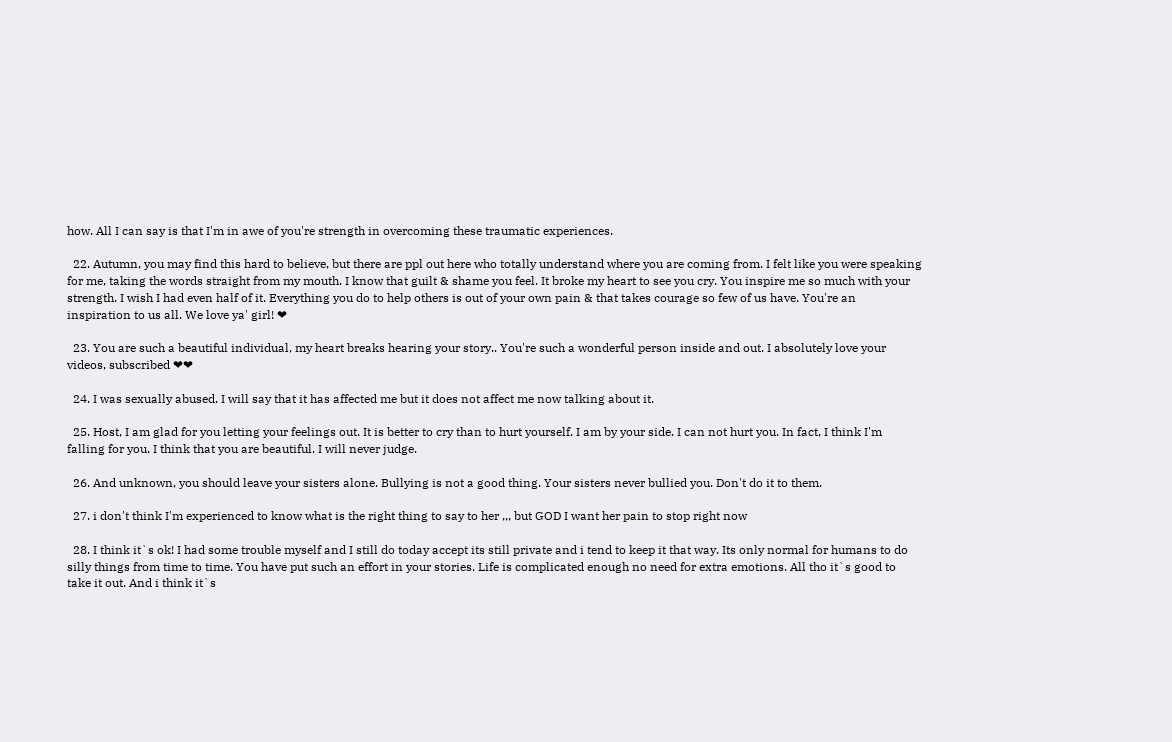how. All I can say is that I'm in awe of you're strength in overcoming these traumatic experiences.

  22. Autumn, you may find this hard to believe, but there are ppl out here who totally understand where you are coming from. I felt like you were speaking for me, taking the words straight from my mouth. I know that guilt & shame you feel. It broke my heart to see you cry. You inspire me so much with your strength. I wish I had even half of it. Everything you do to help others is out of your own pain & that takes courage so few of us have. You're an inspiration to us all. We love ya' girl! ❤

  23. You are such a beautiful individual, my heart breaks hearing your story.. You're such a wonderful person inside and out. I absolutely love your videos, subscribed ❤❤

  24. I was sexually abused. I will say that it has affected me but it does not affect me now talking about it.

  25. Host, I am glad for you letting your feelings out. It is better to cry than to hurt yourself. I am by your side. I can not hurt you. In fact, I think I'm falling for you. I think that you are beautiful. I will never judge.

  26. And unknown, you should leave your sisters alone. Bullying is not a good thing. Your sisters never bullied you. Don't do it to them.

  27. i don't think I'm experienced to know what is the right thing to say to her ,,, but GOD I want her pain to stop right now

  28. I think it`s ok! I had some trouble myself and I still do today accept its still private and i tend to keep it that way. Its only normal for humans to do silly things from time to time. You have put such an effort in your stories. Life is complicated enough no need for extra emotions. All tho it`s good to take it out. And i think it`s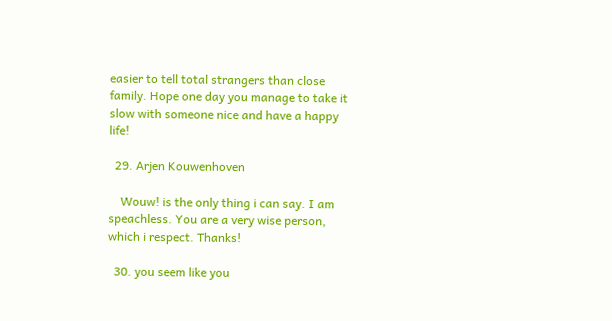easier to tell total strangers than close family. Hope one day you manage to take it slow with someone nice and have a happy life!

  29. Arjen Kouwenhoven

    Wouw! is the only thing i can say. I am speachless. You are a very wise person, which i respect. Thanks!

  30. you seem like you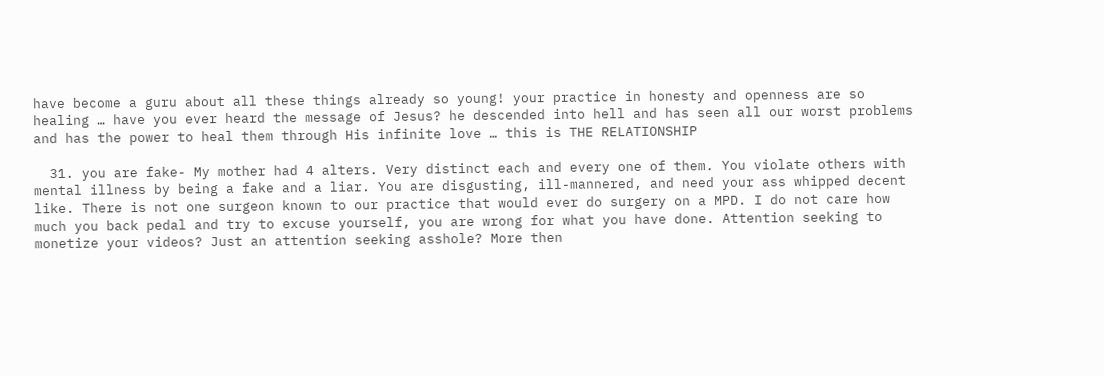have become a guru about all these things already so young! your practice in honesty and openness are so healing … have you ever heard the message of Jesus? he descended into hell and has seen all our worst problems and has the power to heal them through His infinite love … this is THE RELATIONSHIP

  31. you are fake- My mother had 4 alters. Very distinct each and every one of them. You violate others with mental illness by being a fake and a liar. You are disgusting, ill-mannered, and need your ass whipped decent like. There is not one surgeon known to our practice that would ever do surgery on a MPD. I do not care how much you back pedal and try to excuse yourself, you are wrong for what you have done. Attention seeking to monetize your videos? Just an attention seeking asshole? More then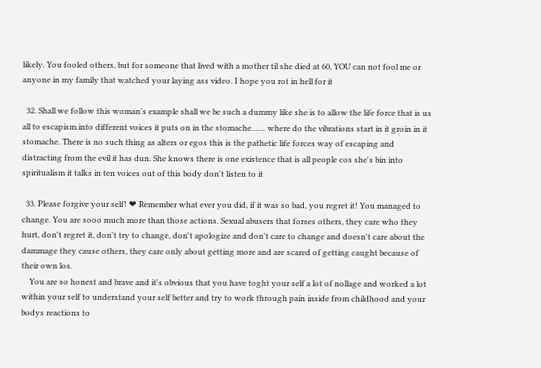likely. You fooled others, but for someone that lived with a mother til she died at 60, YOU can not fool me or anyone in my family that watched your laying ass video. I hope you rot in hell for it

  32. Shall we follow this woman's example shall we be such a dummy like she is to allow the life force that is us all to escapism.into different voices it puts on in the stomache…… where do the vibrations start in it groin in it stomache. There is no such thing as alters or egos this is the pathetic life forces way of escaping and distracting from the evil it has dun. She knows there is one existence that is all people cos she's bin into spiritualism it talks in ten voices out of this body don't listen to it

  33. Please forgive your self! ❤ Remember what ever you did, if it was so bad, you regret it! You managed to change. You are sooo much more than those actions. Sexual abusers that forses others, they care who they hurt, don't regret it, don't try to change, don't apologize and don't care to change and doesn't care about the dammage they cause others, they care only about getting more and are scared of getting caught because of their own los.
    You are so honest and brave and it's obvious that you have toght your self a lot of nollage and worked a lot within your self to understand your self better and try to work through pain inside from childhood and your bodys reactions to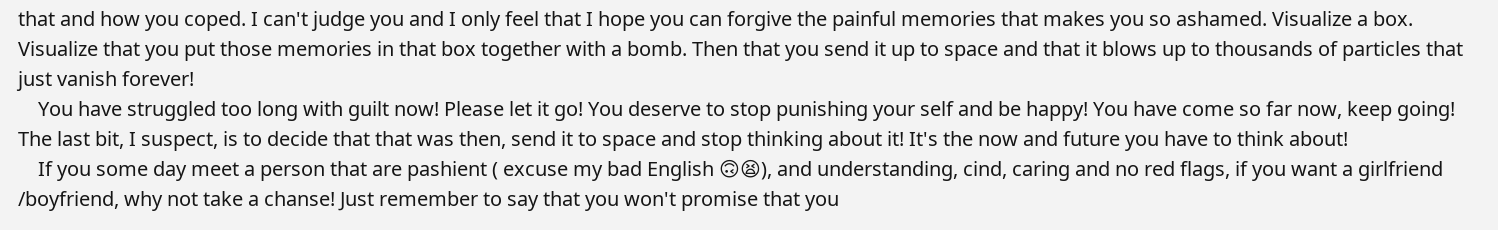that and how you coped. I can't judge you and I only feel that I hope you can forgive the painful memories that makes you so ashamed. Visualize a box. Visualize that you put those memories in that box together with a bomb. Then that you send it up to space and that it blows up to thousands of particles that just vanish forever!
    You have struggled too long with guilt now! Please let it go! You deserve to stop punishing your self and be happy! You have come so far now, keep going! The last bit, I suspect, is to decide that that was then, send it to space and stop thinking about it! It's the now and future you have to think about!
    If you some day meet a person that are pashient ( excuse my bad English 🙃😫), and understanding, cind, caring and no red flags, if you want a girlfriend /boyfriend, why not take a chanse! Just remember to say that you won't promise that you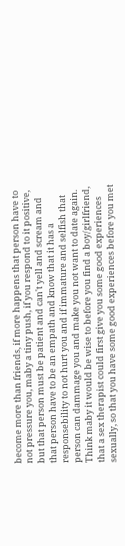become more than friends, if more happens that person have to not pressure you, maby a tiny push, if you respond to it positive, but that person must be patient and can't yell and scream and that person have to be an empath and know that it has a responsebility to not hurt you and if immature and selfish that person can dammage you and make you not want to date again. Think maby it would be wise to before you find a boy/girlfriend, that a sex therapist could first give you some good experiences sexually, so that you have some good experiences before you met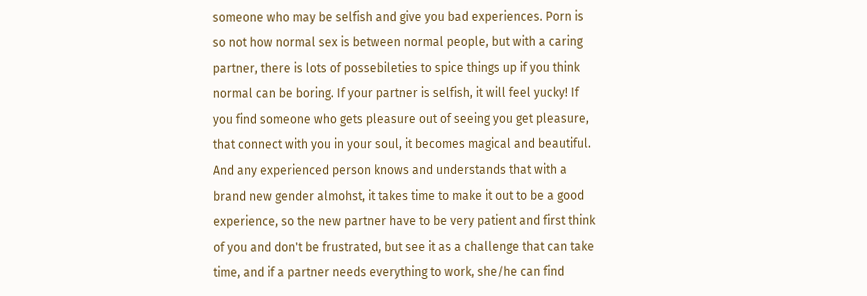someone who may be selfish and give you bad experiences. Porn is so not how normal sex is between normal people, but with a caring partner, there is lots of possebileties to spice things up if you think normal can be boring. If your partner is selfish, it will feel yucky! If you find someone who gets pleasure out of seeing you get pleasure, that connect with you in your soul, it becomes magical and beautiful. And any experienced person knows and understands that with a brand new gender almohst, it takes time to make it out to be a good experience, so the new partner have to be very patient and first think of you and don't be frustrated, but see it as a challenge that can take time, and if a partner needs everything to work, she/he can find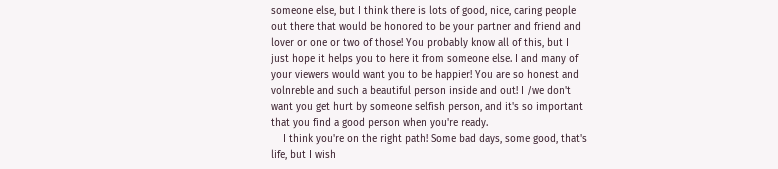someone else, but I think there is lots of good, nice, caring people out there that would be honored to be your partner and friend and lover or one or two of those! You probably know all of this, but I just hope it helps you to here it from someone else. I and many of your viewers would want you to be happier! You are so honest and volnreble and such a beautiful person inside and out! I /we don't want you get hurt by someone selfish person, and it's so important that you find a good person when you're ready.
    I think you're on the right path! Some bad days, some good, that's life, but I wish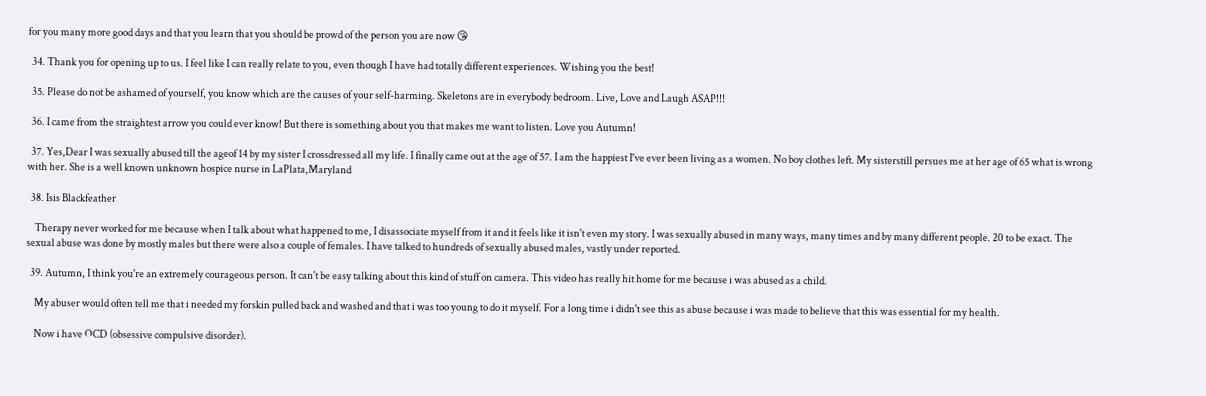for you many more good days and that you learn that you should be prowd of the person you are now 😘

  34. Thank you for opening up to us. I feel like I can really relate to you, even though I have had totally different experiences. Wishing you the best!

  35. Please do not be ashamed of yourself, you know which are the causes of your self-harming. Skeletons are in everybody bedroom. Live, Love and Laugh ASAP!!!

  36. I came from the straightest arrow you could ever know! But there is something about you that makes me want to listen. Love you Autumn!

  37. Yes,Dear I was sexually abused till the ageof 14 by my sister I crossdressed all my life. I finally came out at the age of 57. I am the happiest I've ever been living as a women. No boy clothes left. My sisterstill persues me at her age of 65 what is wrong with her. She is a well known unknown hospice nurse in LaPlata,Maryland

  38. Isis Blackfeather

    Therapy never worked for me because when I talk about what happened to me, I disassociate myself from it and it feels like it isn't even my story. I was sexually abused in many ways, many times and by many different people. 20 to be exact. The sexual abuse was done by mostly males but there were also a couple of females. I have talked to hundreds of sexually abused males, vastly under reported.

  39. Autumn, I think you're an extremely courageous person. It can't be easy talking about this kind of stuff on camera. This video has really hit home for me because i was abused as a child.

    My abuser would often tell me that i needed my forskin pulled back and washed and that i was too young to do it myself. For a long time i didn't see this as abuse because i was made to believe that this was essential for my health.

    Now i have OCD (obsessive compulsive disorder).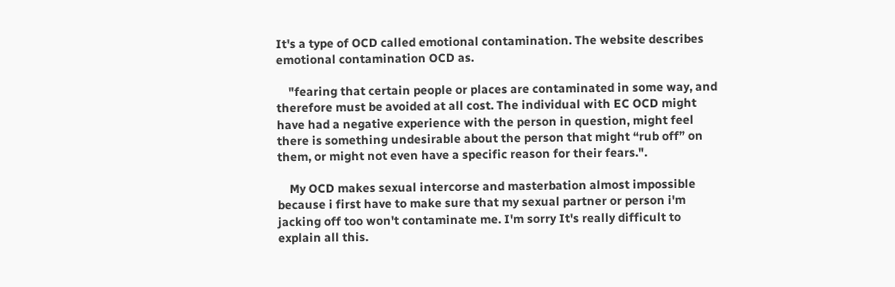It's a type of OCD called emotional contamination. The website describes emotional contamination OCD as.

    "fearing that certain people or places are contaminated in some way, and therefore must be avoided at all cost. The individual with EC OCD might have had a negative experience with the person in question, might feel there is something undesirable about the person that might “rub off” on them, or might not even have a specific reason for their fears.".

    My OCD makes sexual intercorse and masterbation almost impossible because i first have to make sure that my sexual partner or person i'm jacking off too won't contaminate me. I'm sorry It's really difficult to explain all this.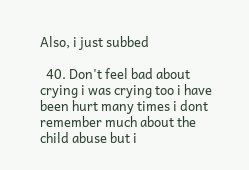Also, i just subbed

  40. Don't feel bad about crying i was crying too i have been hurt many times i dont remember much about the child abuse but i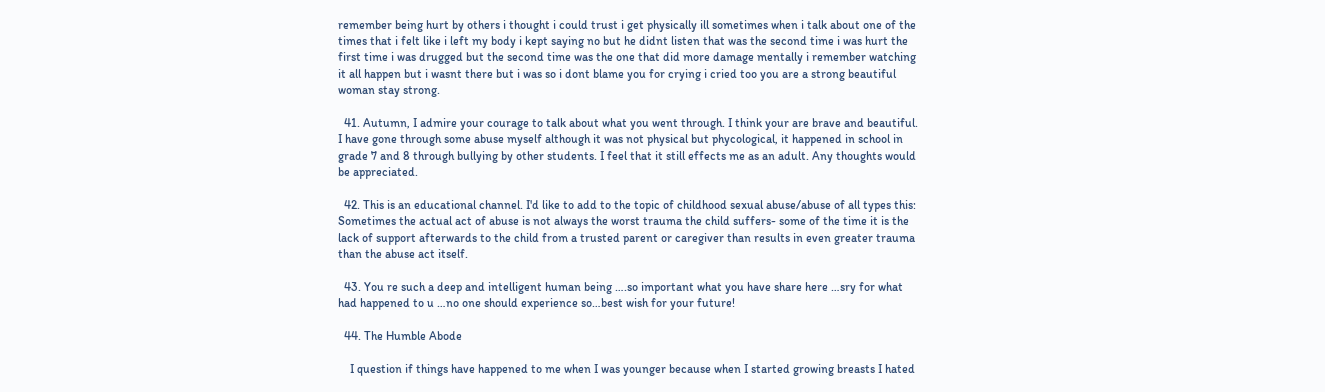remember being hurt by others i thought i could trust i get physically ill sometimes when i talk about one of the times that i felt like i left my body i kept saying no but he didnt listen that was the second time i was hurt the first time i was drugged but the second time was the one that did more damage mentally i remember watching it all happen but i wasnt there but i was so i dont blame you for crying i cried too you are a strong beautiful woman stay strong.

  41. Autumn, I admire your courage to talk about what you went through. I think your are brave and beautiful. I have gone through some abuse myself although it was not physical but phycological, it happened in school in grade 7 and 8 through bullying by other students. I feel that it still effects me as an adult. Any thoughts would be appreciated.

  42. This is an educational channel. I'd like to add to the topic of childhood sexual abuse/abuse of all types this: Sometimes the actual act of abuse is not always the worst trauma the child suffers- some of the time it is the lack of support afterwards to the child from a trusted parent or caregiver than results in even greater trauma than the abuse act itself.

  43. You re such a deep and intelligent human being ….so important what you have share here …sry for what had happened to u …no one should experience so…best wish for your future!

  44. The Humble Abode

    I question if things have happened to me when I was younger because when I started growing breasts I hated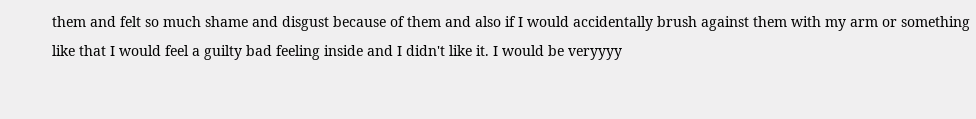them and felt so much shame and disgust because of them and also if I would accidentally brush against them with my arm or something like that I would feel a guilty bad feeling inside and I didn't like it. I would be veryyyy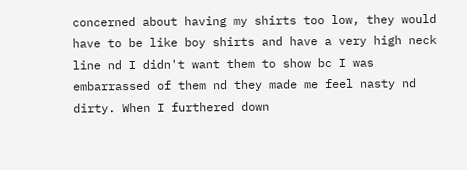concerned about having my shirts too low, they would have to be like boy shirts and have a very high neck line nd I didn't want them to show bc I was embarrassed of them nd they made me feel nasty nd dirty. When I furthered down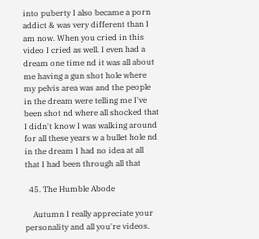into puberty I also became a porn addict & was very different than I am now. When you cried in this video I cried as well. I even had a dream one time nd it was all about me having a gun shot hole where my pelvis area was and the people in the dream were telling me I've been shot nd where all shocked that I didn't know I was walking around for all these years w a bullet hole nd in the dream I had no idea at all that I had been through all that

  45. The Humble Abode

    Autumn I really appreciate your personality and all you're videos.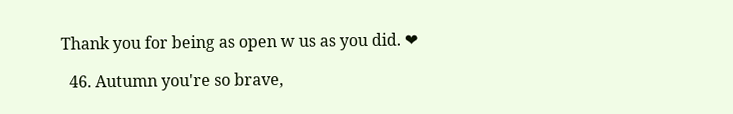Thank you for being as open w us as you did. ❤

  46. Autumn you're so brave,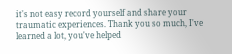it's not easy record yourself and share your traumatic experiences. Thank you so much, I've learned a lot, you've helped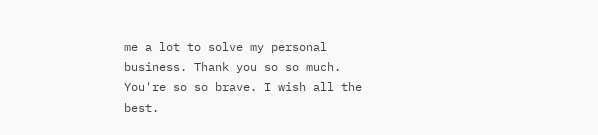me a lot to solve my personal business. Thank you so so much. You're so so brave. I wish all the best.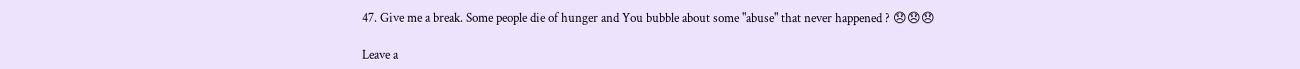47. Give me a break. Some people die of hunger and You bubble about some "abuse" that never happened ? 😞😞😞

Leave a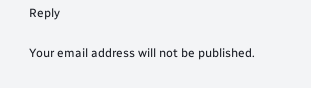Reply

Your email address will not be published.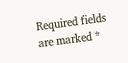Required fields are marked *